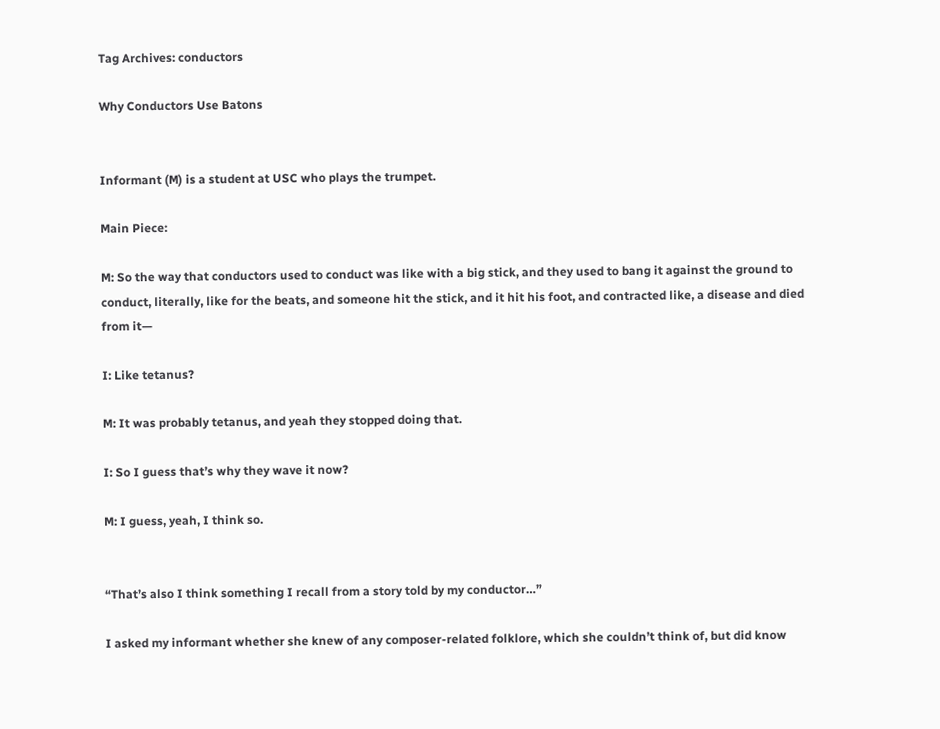Tag Archives: conductors

Why Conductors Use Batons


Informant (M) is a student at USC who plays the trumpet.

Main Piece:

M: So the way that conductors used to conduct was like with a big stick, and they used to bang it against the ground to conduct, literally, like for the beats, and someone hit the stick, and it hit his foot, and contracted like, a disease and died from it—

I: Like tetanus?

M: It was probably tetanus, and yeah they stopped doing that.

I: So I guess that’s why they wave it now?

M: I guess, yeah, I think so.


“That’s also I think something I recall from a story told by my conductor…”

I asked my informant whether she knew of any composer-related folklore, which she couldn’t think of, but did know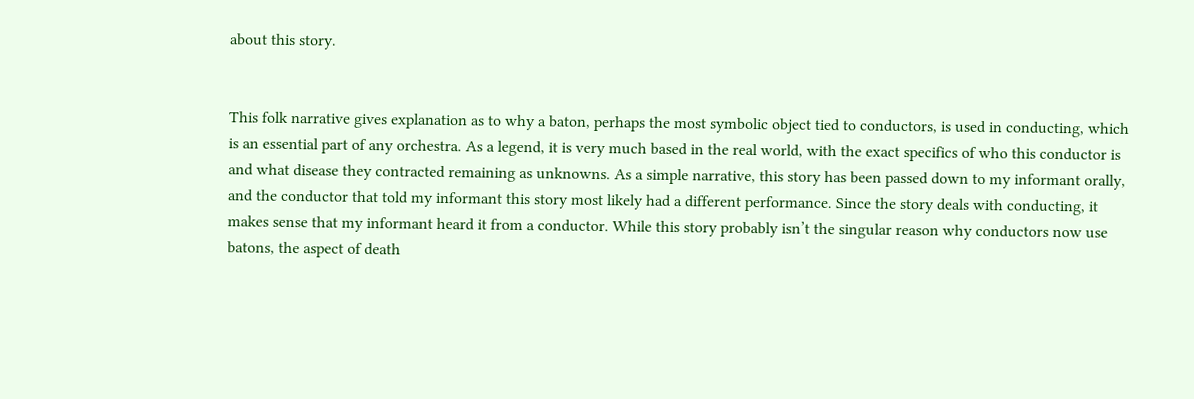about this story.


This folk narrative gives explanation as to why a baton, perhaps the most symbolic object tied to conductors, is used in conducting, which is an essential part of any orchestra. As a legend, it is very much based in the real world, with the exact specifics of who this conductor is and what disease they contracted remaining as unknowns. As a simple narrative, this story has been passed down to my informant orally, and the conductor that told my informant this story most likely had a different performance. Since the story deals with conducting, it makes sense that my informant heard it from a conductor. While this story probably isn’t the singular reason why conductors now use batons, the aspect of death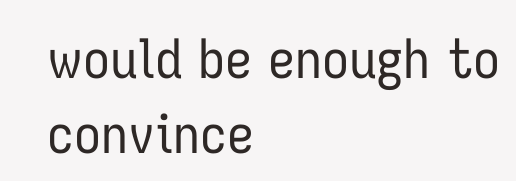would be enough to convince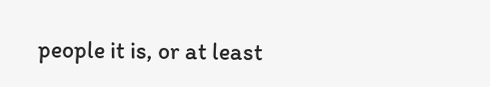people it is, or at least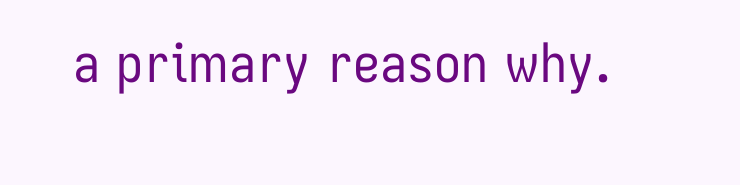a primary reason why.